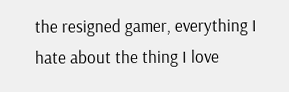the resigned gamer, everything I hate about the thing I love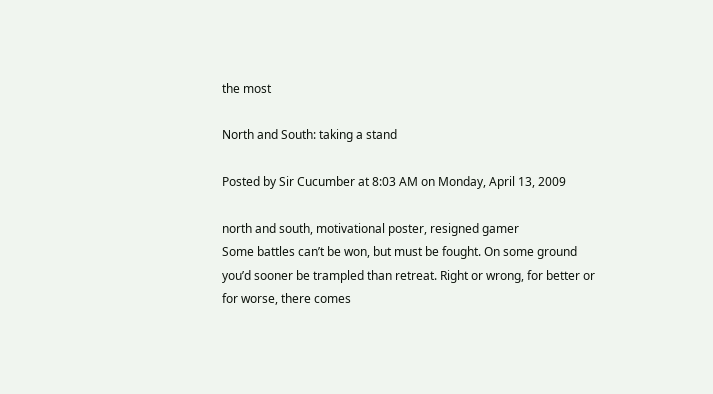the most

North and South: taking a stand

Posted by Sir Cucumber at 8:03 AM on Monday, April 13, 2009

north and south, motivational poster, resigned gamer
Some battles can’t be won, but must be fought. On some ground you’d sooner be trampled than retreat. Right or wrong, for better or for worse, there comes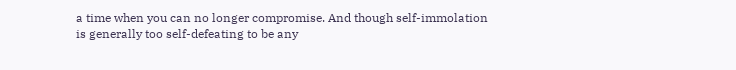a time when you can no longer compromise. And though self-immolation is generally too self-defeating to be any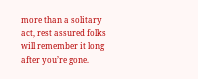more than a solitary act, rest assured folks will remember it long after you’re gone.